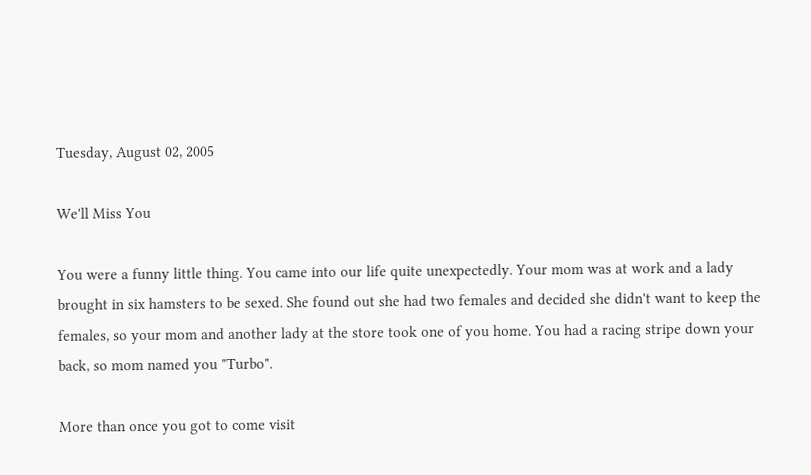Tuesday, August 02, 2005

We'll Miss You

You were a funny little thing. You came into our life quite unexpectedly. Your mom was at work and a lady brought in six hamsters to be sexed. She found out she had two females and decided she didn't want to keep the females, so your mom and another lady at the store took one of you home. You had a racing stripe down your back, so mom named you "Turbo".

More than once you got to come visit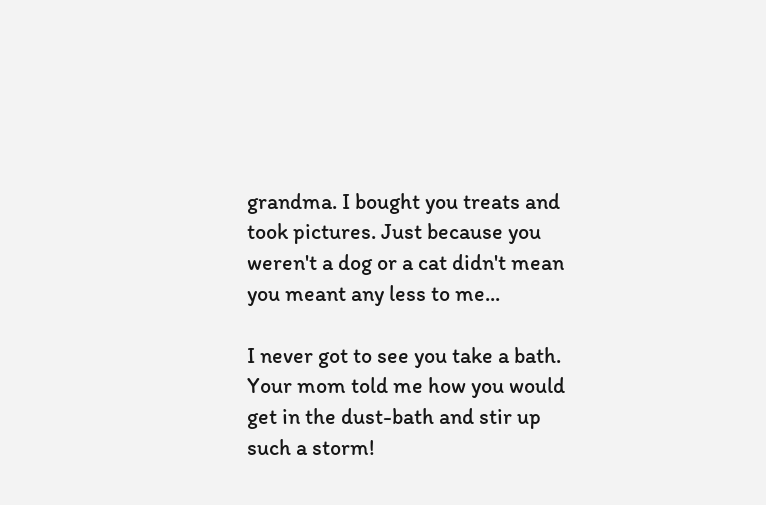grandma. I bought you treats and took pictures. Just because you weren't a dog or a cat didn't mean you meant any less to me...

I never got to see you take a bath. Your mom told me how you would get in the dust-bath and stir up such a storm!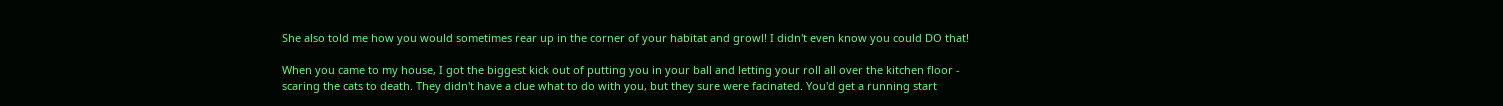She also told me how you would sometimes rear up in the corner of your habitat and growl! I didn't even know you could DO that!

When you came to my house, I got the biggest kick out of putting you in your ball and letting your roll all over the kitchen floor - scaring the cats to death. They didn't have a clue what to do with you, but they sure were facinated. You'd get a running start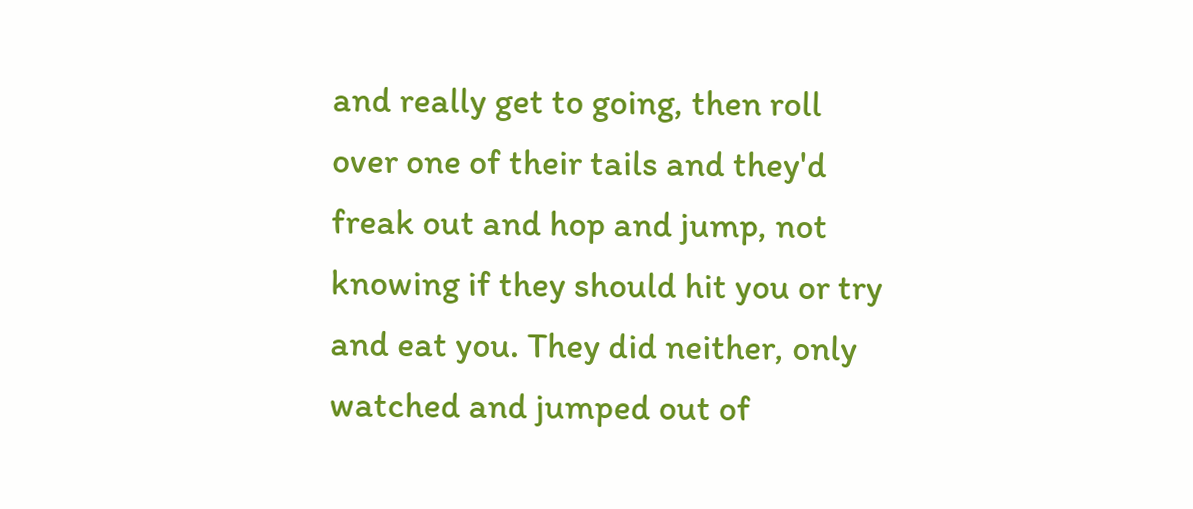and really get to going, then roll over one of their tails and they'd freak out and hop and jump, not knowing if they should hit you or try and eat you. They did neither, only watched and jumped out of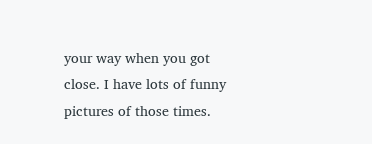your way when you got close. I have lots of funny pictures of those times.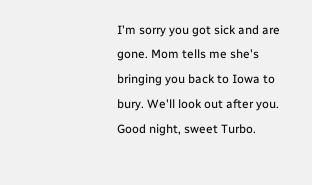I'm sorry you got sick and are gone. Mom tells me she's bringing you back to Iowa to bury. We'll look out after you. Good night, sweet Turbo.